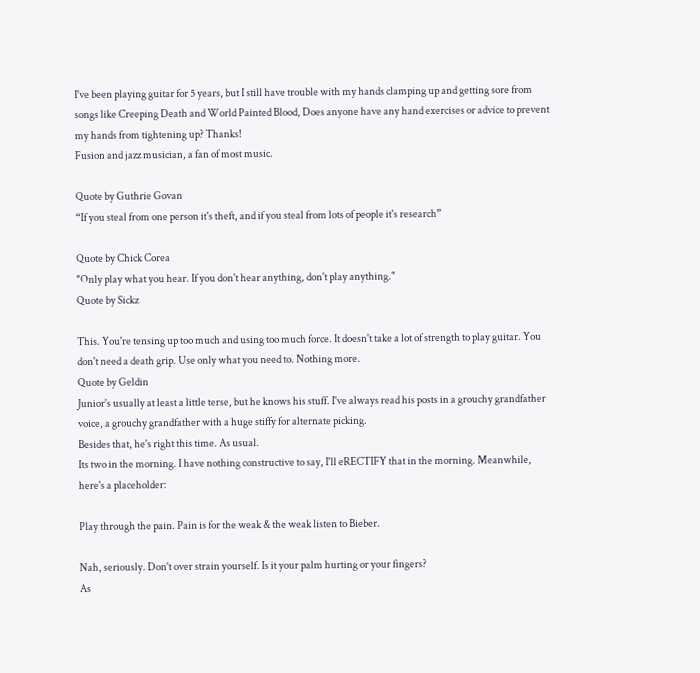I've been playing guitar for 5 years, but I still have trouble with my hands clamping up and getting sore from songs like Creeping Death and World Painted Blood, Does anyone have any hand exercises or advice to prevent my hands from tightening up? Thanks!
Fusion and jazz musician, a fan of most music.

Quote by Guthrie Govan
“If you steal from one person it's theft, and if you steal from lots of people it's research”

Quote by Chick Corea
"Only play what you hear. If you don't hear anything, don't play anything."
Quote by Sickz

This. You're tensing up too much and using too much force. It doesn't take a lot of strength to play guitar. You don't need a death grip. Use only what you need to. Nothing more.
Quote by Geldin
Junior's usually at least a little terse, but he knows his stuff. I've always read his posts in a grouchy grandfather voice, a grouchy grandfather with a huge stiffy for alternate picking.
Besides that, he's right this time. As usual.
Its two in the morning. I have nothing constructive to say, I'll eRECTIFY that in the morning. Meanwhile, here's a placeholder:

Play through the pain. Pain is for the weak & the weak listen to Bieber.

Nah, seriously. Don't over strain yourself. Is it your palm hurting or your fingers?
As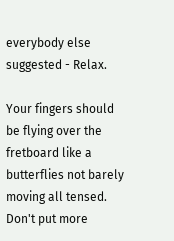everybody else suggested - Relax.

Your fingers should be flying over the fretboard like a butterflies not barely moving all tensed. Don't put more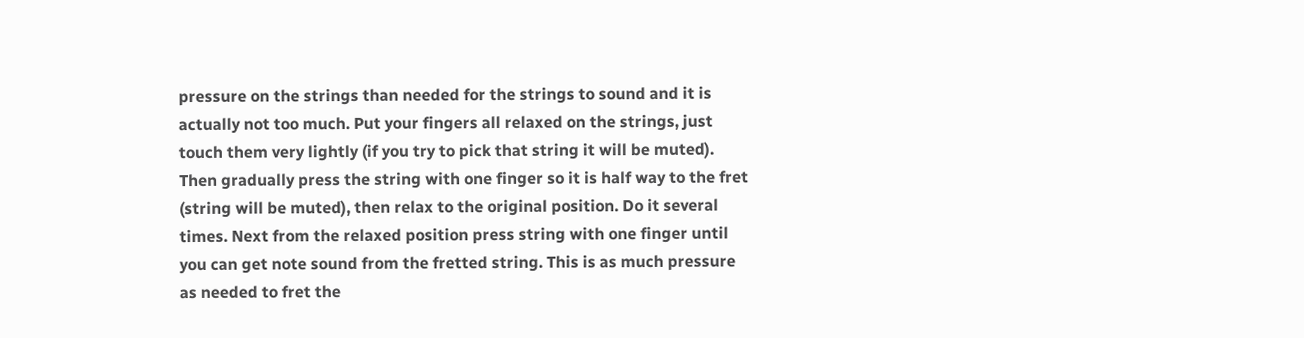pressure on the strings than needed for the strings to sound and it is actually not too much. Put your fingers all relaxed on the strings, just touch them very lightly (if you try to pick that string it will be muted). Then gradually press the string with one finger so it is half way to the fret (string will be muted), then relax to the original position. Do it several times. Next from the relaxed position press string with one finger until you can get note sound from the fretted string. This is as much pressure as needed to fret the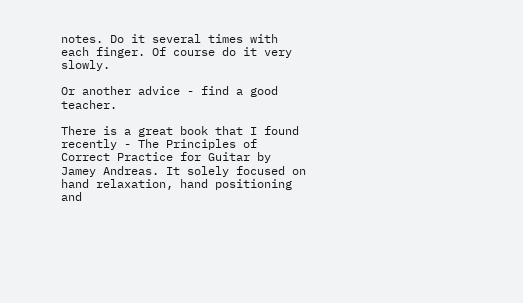notes. Do it several times with each finger. Of course do it very slowly.

Or another advice - find a good teacher.

There is a great book that I found recently - The Principles of Correct Practice for Guitar by Jamey Andreas. It solely focused on hand relaxation, hand positioning and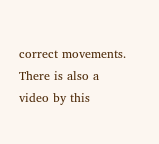correct movements. There is also a video by this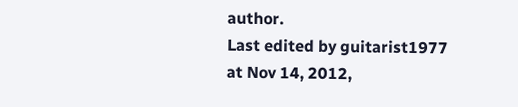author.
Last edited by guitarist1977 at Nov 14, 2012,